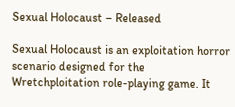Sexual Holocaust – Released

Sexual Holocaust is an exploitation horror scenario designed for the Wretchploitation role-playing game. It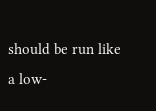should be run like a low-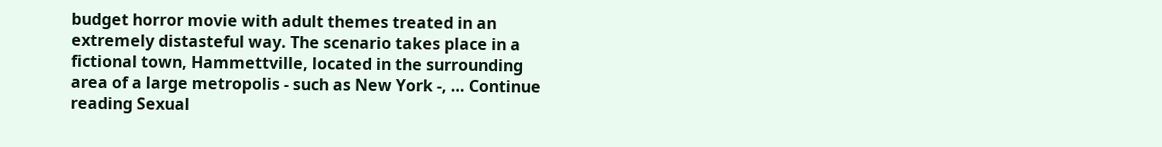budget horror movie with adult themes treated in an extremely distasteful way. The scenario takes place in a fictional town, Hammettville, located in the surrounding area of a large metropolis - such as New York -, … Continue reading Sexual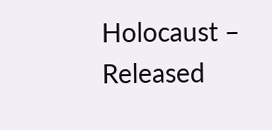Holocaust – Released